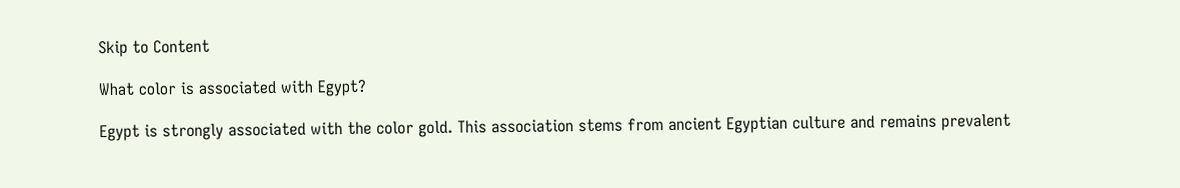Skip to Content

What color is associated with Egypt?

Egypt is strongly associated with the color gold. This association stems from ancient Egyptian culture and remains prevalent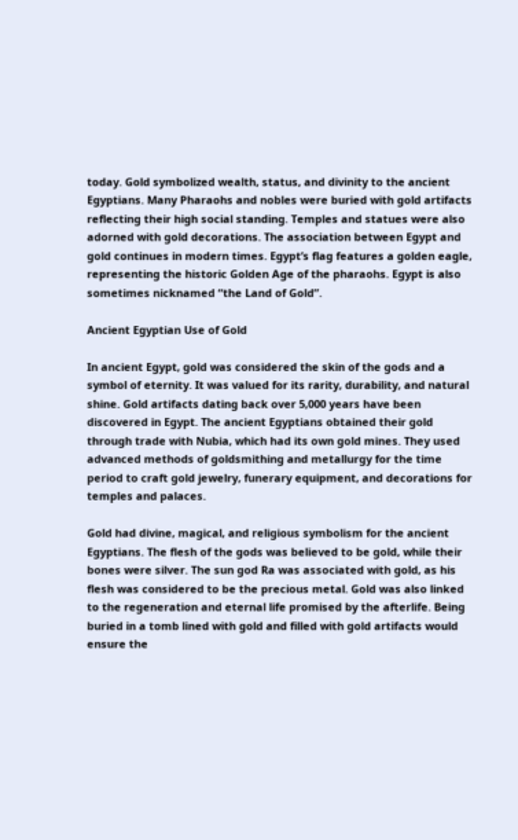today. Gold symbolized wealth, status, and divinity to the ancient Egyptians. Many Pharaohs and nobles were buried with gold artifacts reflecting their high social standing. Temples and statues were also adorned with gold decorations. The association between Egypt and gold continues in modern times. Egypt’s flag features a golden eagle, representing the historic Golden Age of the pharaohs. Egypt is also sometimes nicknamed “the Land of Gold”.

Ancient Egyptian Use of Gold

In ancient Egypt, gold was considered the skin of the gods and a symbol of eternity. It was valued for its rarity, durability, and natural shine. Gold artifacts dating back over 5,000 years have been discovered in Egypt. The ancient Egyptians obtained their gold through trade with Nubia, which had its own gold mines. They used advanced methods of goldsmithing and metallurgy for the time period to craft gold jewelry, funerary equipment, and decorations for temples and palaces.

Gold had divine, magical, and religious symbolism for the ancient Egyptians. The flesh of the gods was believed to be gold, while their bones were silver. The sun god Ra was associated with gold, as his flesh was considered to be the precious metal. Gold was also linked to the regeneration and eternal life promised by the afterlife. Being buried in a tomb lined with gold and filled with gold artifacts would ensure the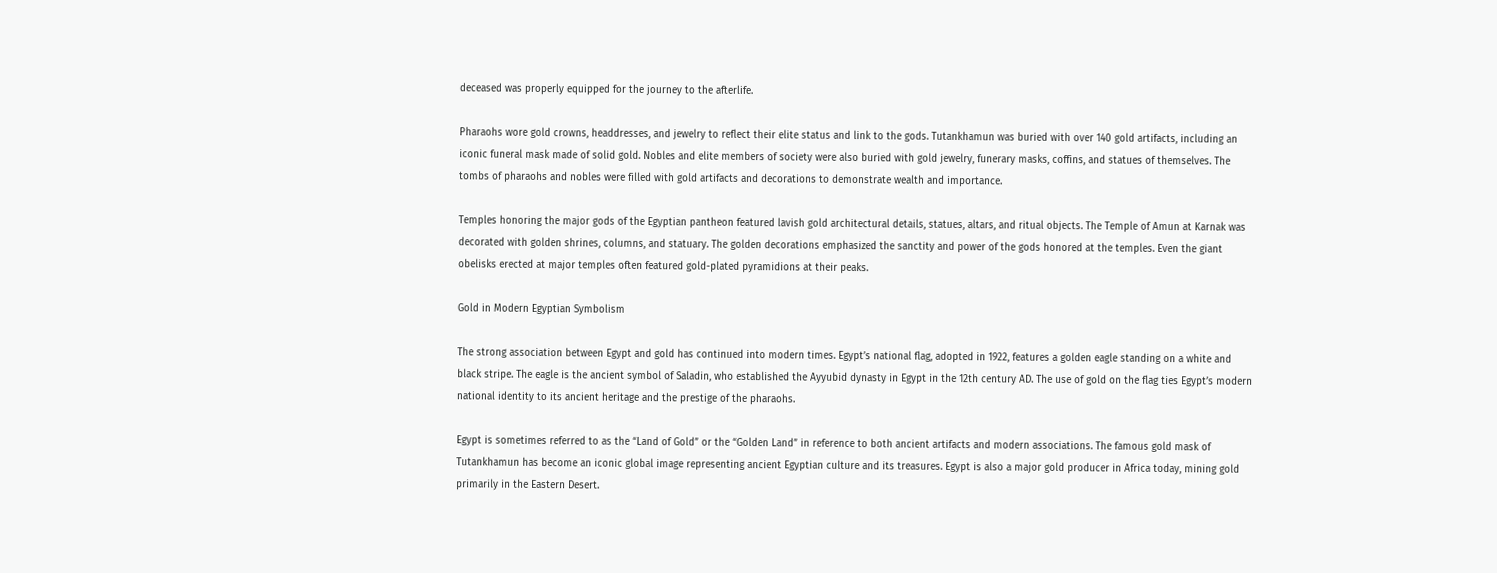deceased was properly equipped for the journey to the afterlife.

Pharaohs wore gold crowns, headdresses, and jewelry to reflect their elite status and link to the gods. Tutankhamun was buried with over 140 gold artifacts, including an iconic funeral mask made of solid gold. Nobles and elite members of society were also buried with gold jewelry, funerary masks, coffins, and statues of themselves. The tombs of pharaohs and nobles were filled with gold artifacts and decorations to demonstrate wealth and importance.

Temples honoring the major gods of the Egyptian pantheon featured lavish gold architectural details, statues, altars, and ritual objects. The Temple of Amun at Karnak was decorated with golden shrines, columns, and statuary. The golden decorations emphasized the sanctity and power of the gods honored at the temples. Even the giant obelisks erected at major temples often featured gold-plated pyramidions at their peaks.

Gold in Modern Egyptian Symbolism

The strong association between Egypt and gold has continued into modern times. Egypt’s national flag, adopted in 1922, features a golden eagle standing on a white and black stripe. The eagle is the ancient symbol of Saladin, who established the Ayyubid dynasty in Egypt in the 12th century AD. The use of gold on the flag ties Egypt’s modern national identity to its ancient heritage and the prestige of the pharaohs.

Egypt is sometimes referred to as the “Land of Gold” or the “Golden Land” in reference to both ancient artifacts and modern associations. The famous gold mask of Tutankhamun has become an iconic global image representing ancient Egyptian culture and its treasures. Egypt is also a major gold producer in Africa today, mining gold primarily in the Eastern Desert.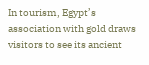In tourism, Egypt’s association with gold draws visitors to see its ancient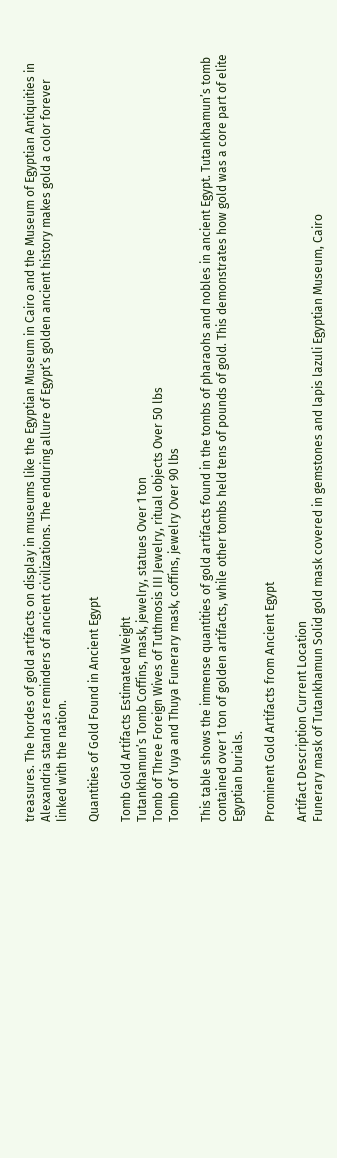treasures. The hordes of gold artifacts on display in museums like the Egyptian Museum in Cairo and the Museum of Egyptian Antiquities in Alexandria stand as reminders of ancient civilizations. The enduring allure of Egypt’s golden ancient history makes gold a color forever linked with the nation.

Quantities of Gold Found in Ancient Egypt

Tomb Gold Artifacts Estimated Weight
Tutankhamun’s Tomb Coffins, mask, jewelry, statues Over 1 ton
Tomb of Three Foreign Wives of Tuthmosis III Jewelry, ritual objects Over 50 lbs
Tomb of Yuya and Thuya Funerary mask, coffins, jewelry Over 90 lbs

This table shows the immense quantities of gold artifacts found in the tombs of pharaohs and nobles in ancient Egypt. Tutankhamun’s tomb contained over 1 ton of golden artifacts, while other tombs held tens of pounds of gold. This demonstrates how gold was a core part of elite Egyptian burials.

Prominent Gold Artifacts from Ancient Egypt

Artifact Description Current Location
Funerary mask of Tutankhamun Solid gold mask covered in gemstones and lapis lazuli Egyptian Museum, Cairo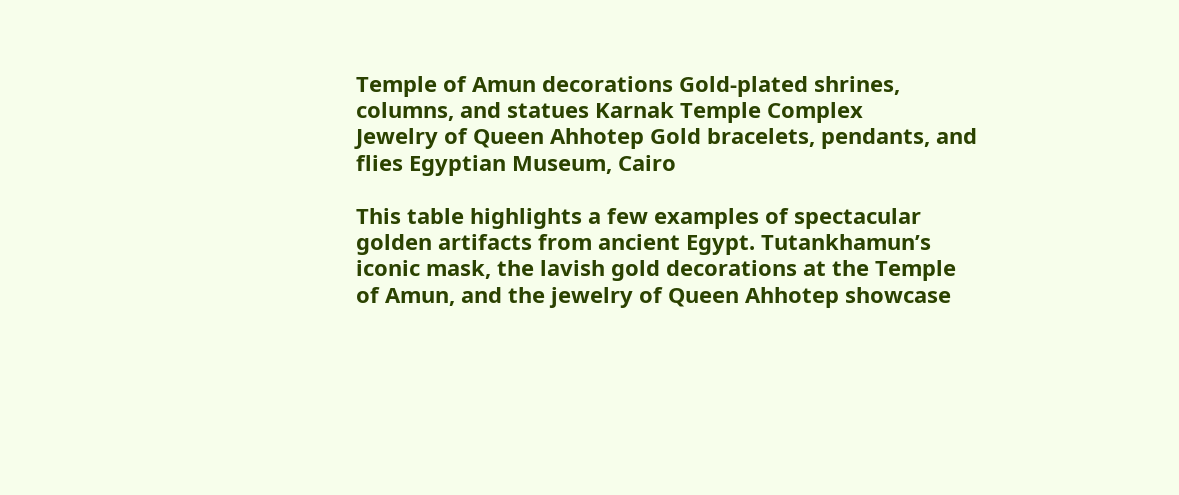Temple of Amun decorations Gold-plated shrines, columns, and statues Karnak Temple Complex
Jewelry of Queen Ahhotep Gold bracelets, pendants, and flies Egyptian Museum, Cairo

This table highlights a few examples of spectacular golden artifacts from ancient Egypt. Tutankhamun’s iconic mask, the lavish gold decorations at the Temple of Amun, and the jewelry of Queen Ahhotep showcase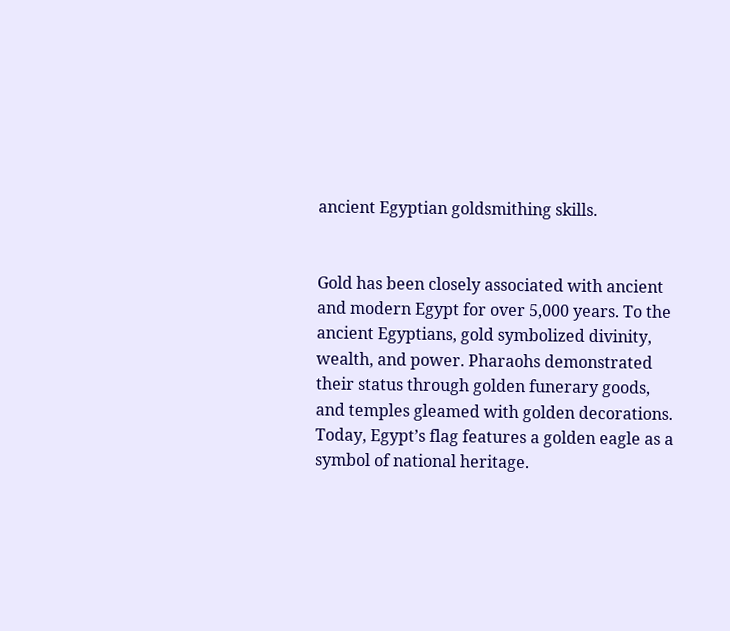ancient Egyptian goldsmithing skills.


Gold has been closely associated with ancient and modern Egypt for over 5,000 years. To the ancient Egyptians, gold symbolized divinity, wealth, and power. Pharaohs demonstrated their status through golden funerary goods, and temples gleamed with golden decorations. Today, Egypt’s flag features a golden eagle as a symbol of national heritage.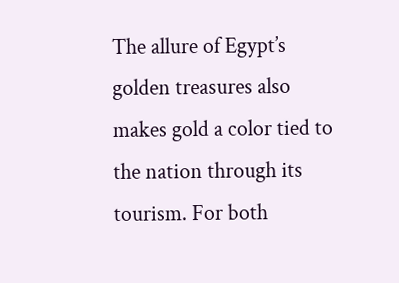The allure of Egypt’s golden treasures also makes gold a color tied to the nation through its tourism. For both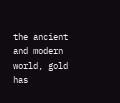the ancient and modern world, gold has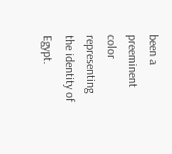been a preeminent color representing the identity of Egypt.